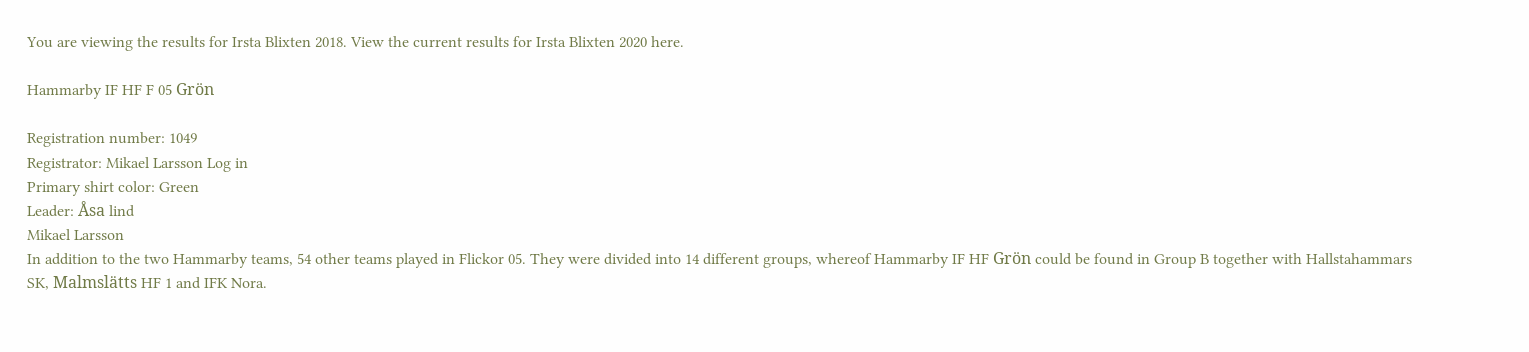You are viewing the results for Irsta Blixten 2018. View the current results for Irsta Blixten 2020 here.

Hammarby IF HF F 05 Grön

Registration number: 1049
Registrator: Mikael Larsson Log in
Primary shirt color: Green
Leader: Åsa lind
Mikael Larsson
In addition to the two Hammarby teams, 54 other teams played in Flickor 05. They were divided into 14 different groups, whereof Hammarby IF HF Grön could be found in Group B together with Hallstahammars SK, Malmslätts HF 1 and IFK Nora.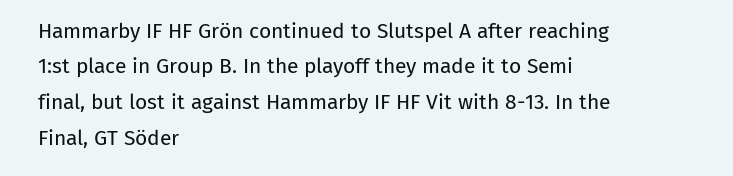Hammarby IF HF Grön continued to Slutspel A after reaching 1:st place in Group B. In the playoff they made it to Semi final, but lost it against Hammarby IF HF Vit with 8-13. In the Final, GT Söder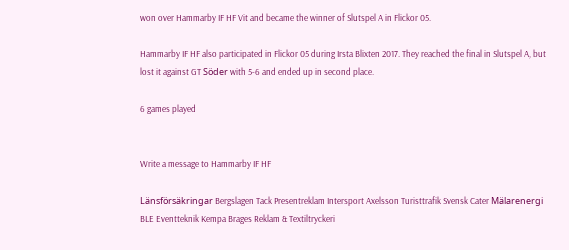won over Hammarby IF HF Vit and became the winner of Slutspel A in Flickor 05.

Hammarby IF HF also participated in Flickor 05 during Irsta Blixten 2017. They reached the final in Slutspel A, but lost it against GT Söder with 5-6 and ended up in second place.

6 games played


Write a message to Hammarby IF HF

Länsförsäkringar Bergslagen Tack Presentreklam Intersport Axelsson Turisttrafik Svensk Cater Mälarenergi BLE Eventteknik Kempa Brages Reklam & Textiltryckeri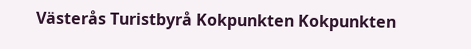Västerås Turistbyrå Kokpunkten Kokpunkten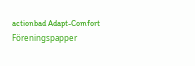actionbad Adapt-Comfort Föreningspapper